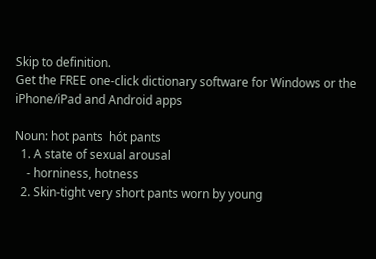Skip to definition.
Get the FREE one-click dictionary software for Windows or the iPhone/iPad and Android apps

Noun: hot pants  hót pants
  1. A state of sexual arousal
    - horniness, hotness
  2. Skin-tight very short pants worn by young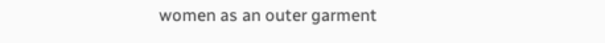women as an outer garment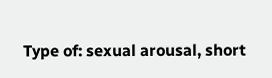Type of: sexual arousal, short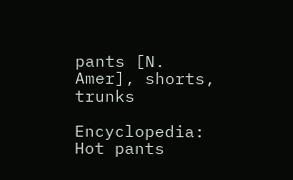pants [N. Amer], shorts, trunks

Encyclopedia: Hot pants